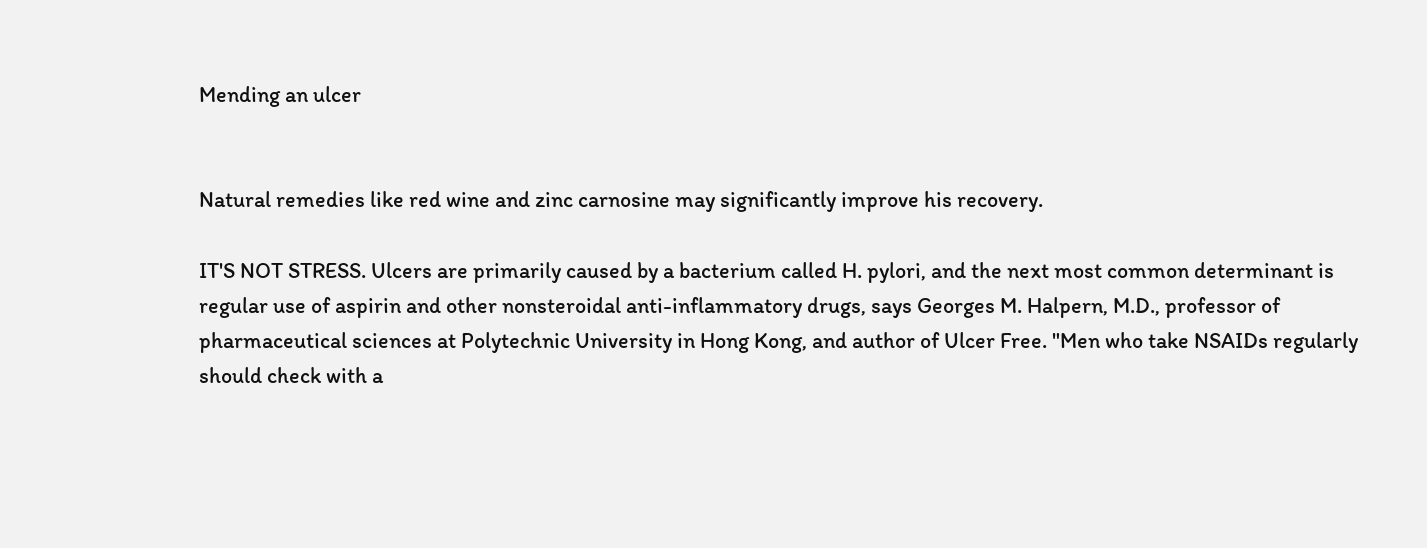Mending an ulcer


Natural remedies like red wine and zinc carnosine may significantly improve his recovery.

IT'S NOT STRESS. Ulcers are primarily caused by a bacterium called H. pylori, and the next most common determinant is regular use of aspirin and other nonsteroidal anti-inflammatory drugs, says Georges M. Halpern, M.D., professor of pharmaceutical sciences at Polytechnic University in Hong Kong, and author of Ulcer Free. "Men who take NSAIDs regularly should check with a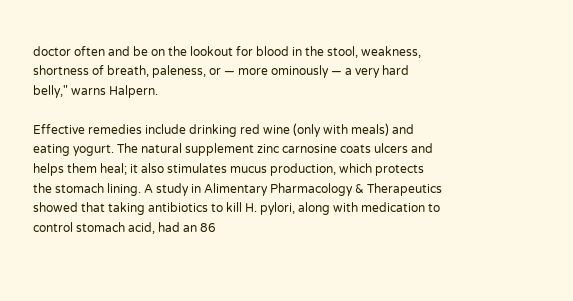doctor often and be on the lookout for blood in the stool, weakness, shortness of breath, paleness, or — more ominously — a very hard belly," warns Halpern.

Effective remedies include drinking red wine (only with meals) and eating yogurt. The natural supplement zinc carnosine coats ulcers and helps them heal; it also stimulates mucus production, which protects the stomach lining. A study in Alimentary Pharmacology & Therapeutics showed that taking antibiotics to kill H. pylori, along with medication to control stomach acid, had an 86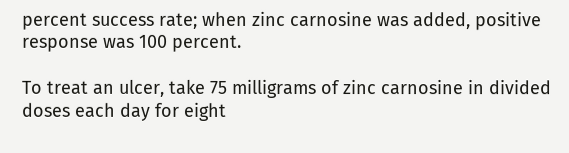percent success rate; when zinc carnosine was added, positive response was 100 percent.

To treat an ulcer, take 75 milligrams of zinc carnosine in divided doses each day for eight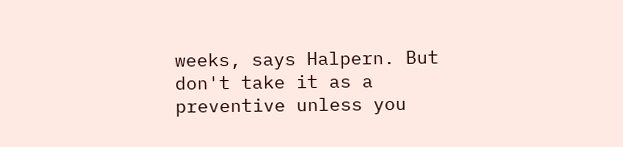weeks, says Halpern. But don't take it as a preventive unless you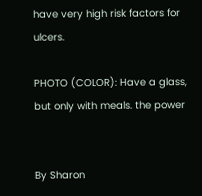have very high risk factors for ulcers.

PHOTO (COLOR): Have a glass, but only with meals. the power


By Sharon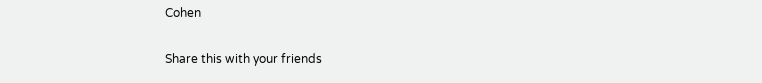Cohen

Share this with your friends